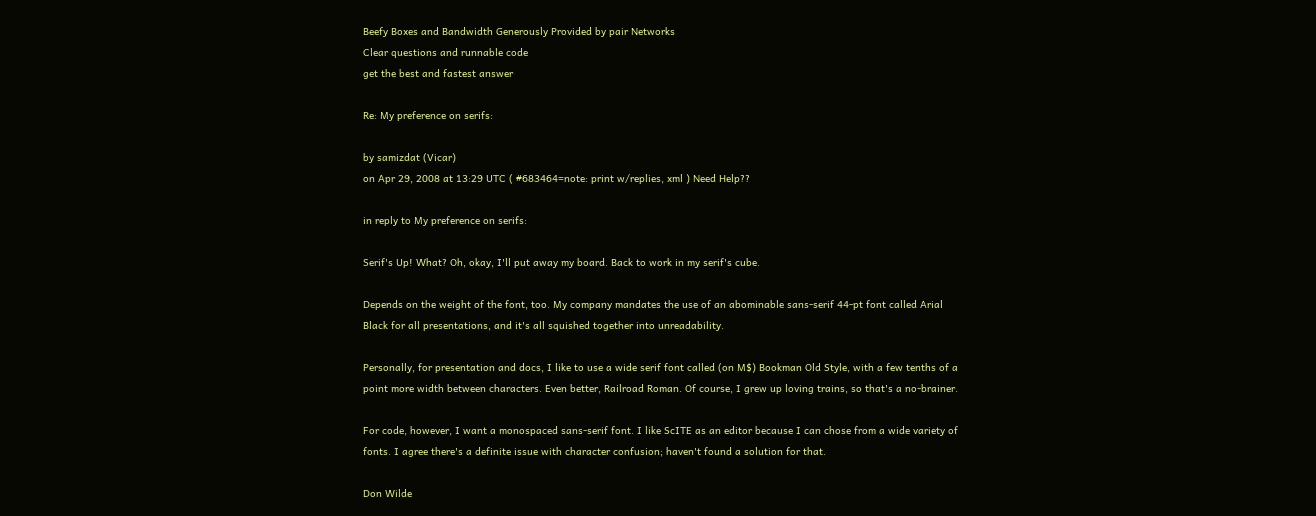Beefy Boxes and Bandwidth Generously Provided by pair Networks
Clear questions and runnable code
get the best and fastest answer

Re: My preference on serifs:

by samizdat (Vicar)
on Apr 29, 2008 at 13:29 UTC ( #683464=note: print w/replies, xml ) Need Help??

in reply to My preference on serifs:

Serif's Up! What? Oh, okay, I'll put away my board. Back to work in my serif's cube.

Depends on the weight of the font, too. My company mandates the use of an abominable sans-serif 44-pt font called Arial Black for all presentations, and it's all squished together into unreadability.

Personally, for presentation and docs, I like to use a wide serif font called (on M$) Bookman Old Style, with a few tenths of a point more width between characters. Even better, Railroad Roman. Of course, I grew up loving trains, so that's a no-brainer.

For code, however, I want a monospaced sans-serif font. I like ScITE as an editor because I can chose from a wide variety of fonts. I agree there's a definite issue with character confusion; haven't found a solution for that.

Don Wilde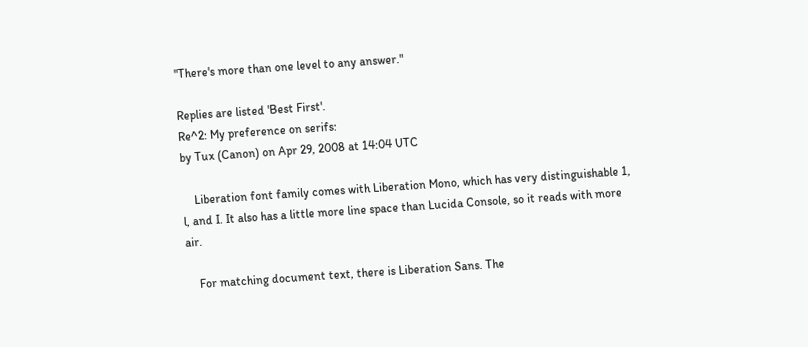"There's more than one level to any answer."

Replies are listed 'Best First'.
Re^2: My preference on serifs:
by Tux (Canon) on Apr 29, 2008 at 14:04 UTC

    Liberation font family comes with Liberation Mono, which has very distinguishable 1, l, and I. It also has a little more line space than Lucida Console, so it reads with more air.

    For matching document text, there is Liberation Sans. The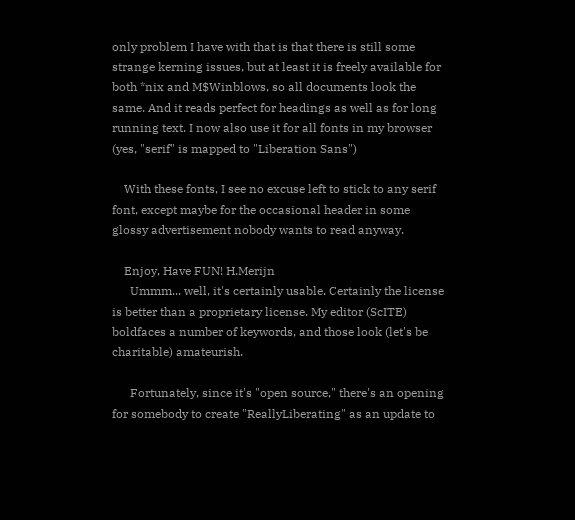only problem I have with that is that there is still some strange kerning issues, but at least it is freely available for both *nix and M$Winblows, so all documents look the same. And it reads perfect for headings as well as for long running text. I now also use it for all fonts in my browser (yes, "serif" is mapped to "Liberation Sans")

    With these fonts, I see no excuse left to stick to any serif font, except maybe for the occasional header in some glossy advertisement nobody wants to read anyway.

    Enjoy, Have FUN! H.Merijn
      Ummm... well, it's certainly usable. Certainly the license is better than a proprietary license. My editor (ScITE) boldfaces a number of keywords, and those look (let's be charitable) amateurish.

      Fortunately, since it's "open source," there's an opening for somebody to create "ReallyLiberating" as an update to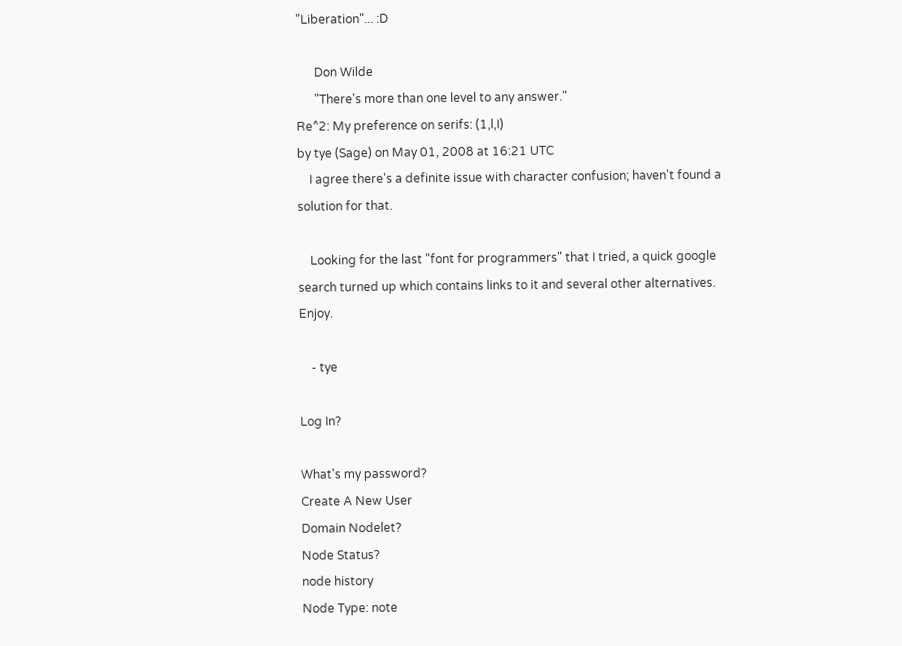"Liberation"... :D

      Don Wilde
      "There's more than one level to any answer."
Re^2: My preference on serifs: (1,l,I)
by tye (Sage) on May 01, 2008 at 16:21 UTC
    I agree there's a definite issue with character confusion; haven't found a solution for that.

    Looking for the last "font for programmers" that I tried, a quick google search turned up which contains links to it and several other alternatives. Enjoy.

    - tye

Log In?

What's my password?
Create A New User
Domain Nodelet?
Node Status?
node history
Node Type: note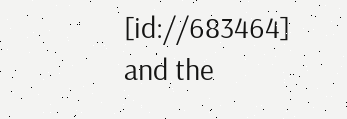[id://683464]
and the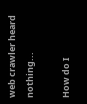web crawler heard nothing...

How do I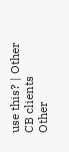use this? | Other CB clients
Other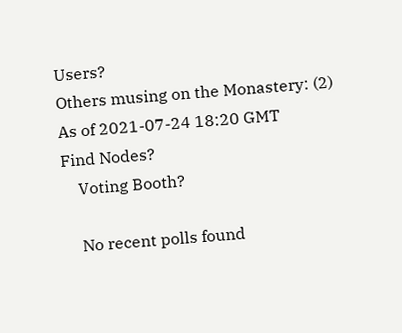Users?
Others musing on the Monastery: (2)
As of 2021-07-24 18:20 GMT
Find Nodes?
    Voting Booth?

    No recent polls found